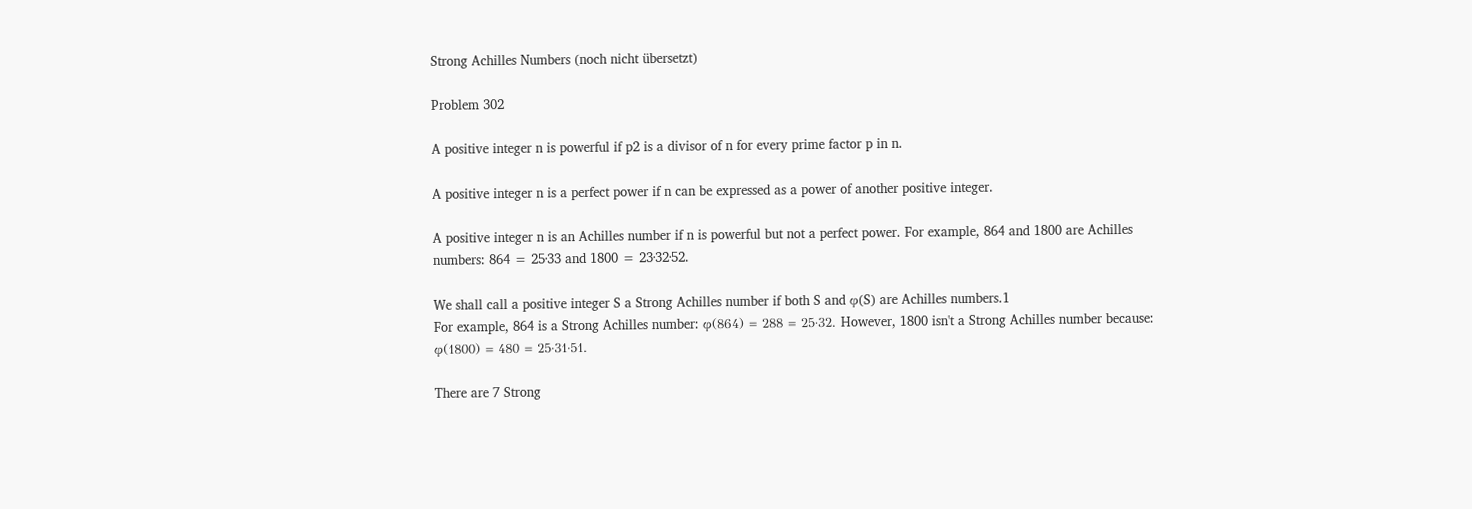Strong Achilles Numbers (noch nicht übersetzt)

Problem 302

A positive integer n is powerful if p2 is a divisor of n for every prime factor p in n.

A positive integer n is a perfect power if n can be expressed as a power of another positive integer.

A positive integer n is an Achilles number if n is powerful but not a perfect power. For example, 864 and 1800 are Achilles numbers: 864 = 25·33 and 1800 = 23·32·52.

We shall call a positive integer S a Strong Achilles number if both S and φ(S) are Achilles numbers.1
For example, 864 is a Strong Achilles number: φ(864) = 288 = 25·32. However, 1800 isn't a Strong Achilles number because: φ(1800) = 480 = 25·31·51.

There are 7 Strong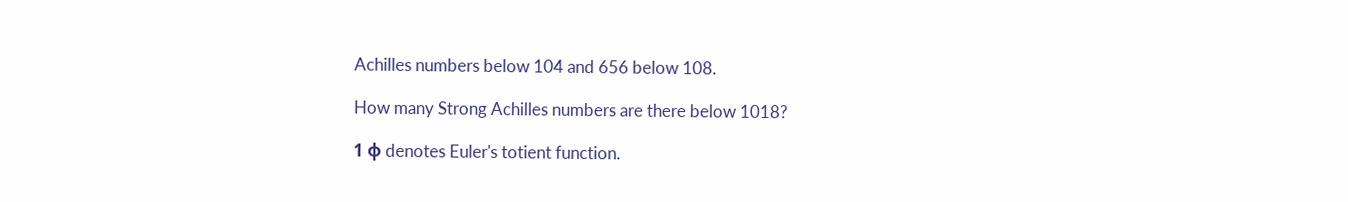Achilles numbers below 104 and 656 below 108.

How many Strong Achilles numbers are there below 1018?

1 φ denotes Euler's totient function.